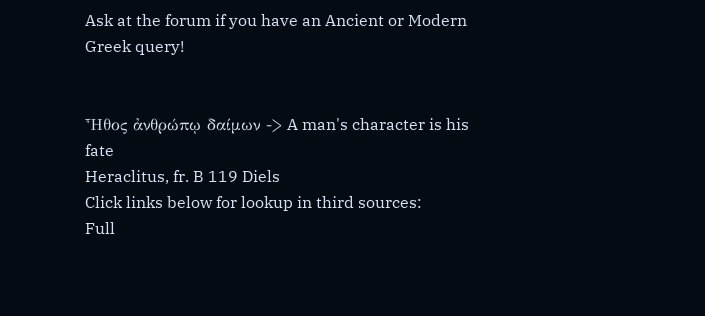Ask at the forum if you have an Ancient or Modern Greek query!


Ἦθος ἀνθρώπῳ δαίμων -> A man's character is his fate
Heraclitus, fr. B 119 Diels
Click links below for lookup in third sources:
Full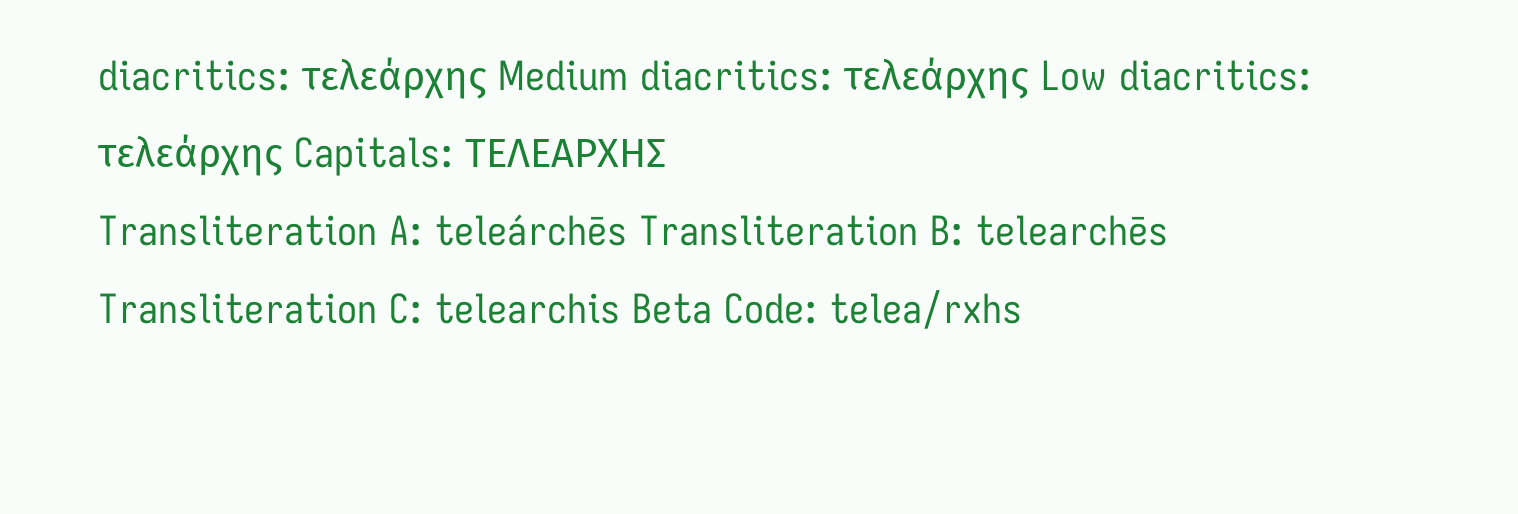diacritics: τελεάρχης Medium diacritics: τελεάρχης Low diacritics: τελεάρχης Capitals: ΤΕΛΕΑΡΧΗΣ
Transliteration A: teleárchēs Transliteration B: telearchēs Transliteration C: telearchis Beta Code: telea/rxhs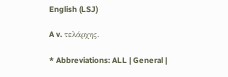English (LSJ)

A v. τελάρχης.

* Abbreviations: ALL | General |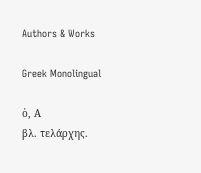Authors & Works

Greek Monolingual

ὁ, Α
βλ. τελάρχης.